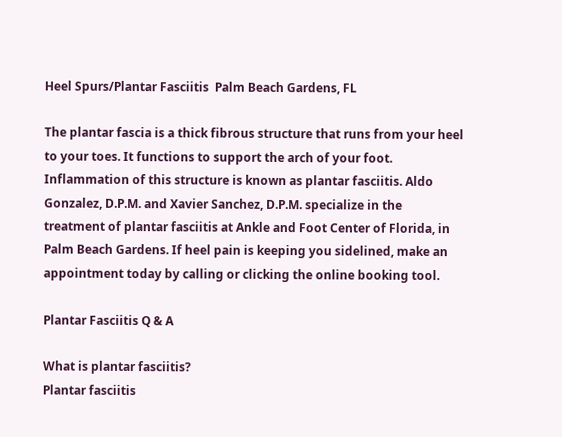Heel Spurs/Plantar Fasciitis  Palm Beach Gardens, FL

The plantar fascia is a thick fibrous structure that runs from your heel to your toes. It functions to support the arch of your foot. Inflammation of this structure is known as plantar fasciitis. Aldo Gonzalez, D.P.M. and Xavier Sanchez, D.P.M. specialize in the treatment of plantar fasciitis at Ankle and Foot Center of Florida, in Palm Beach Gardens. If heel pain is keeping you sidelined, make an appointment today by calling or clicking the online booking tool.

Plantar Fasciitis Q & A

What is plantar fasciitis?
Plantar fasciitis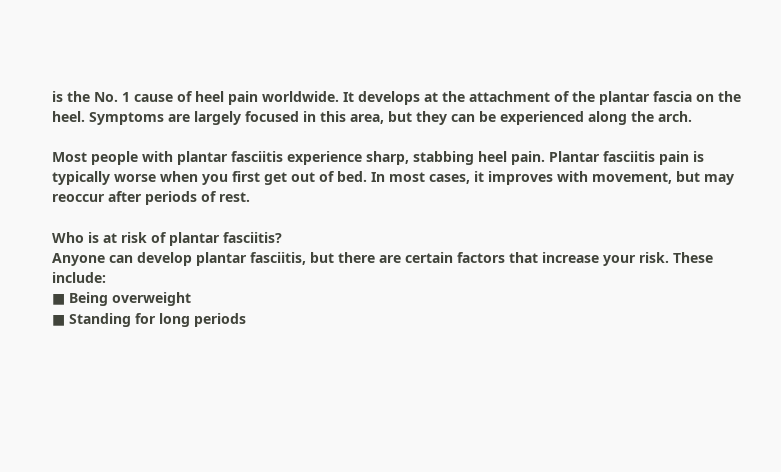is the No. 1 cause of heel pain worldwide. It develops at the attachment of the plantar fascia on the heel. Symptoms are largely focused in this area, but they can be experienced along the arch.

Most people with plantar fasciitis experience sharp, stabbing heel pain. Plantar fasciitis pain is typically worse when you first get out of bed. In most cases, it improves with movement, but may reoccur after periods of rest.

Who is at risk of plantar fasciitis?
Anyone can develop plantar fasciitis, but there are certain factors that increase your risk. These include:
■ Being overweight
■ Standing for long periods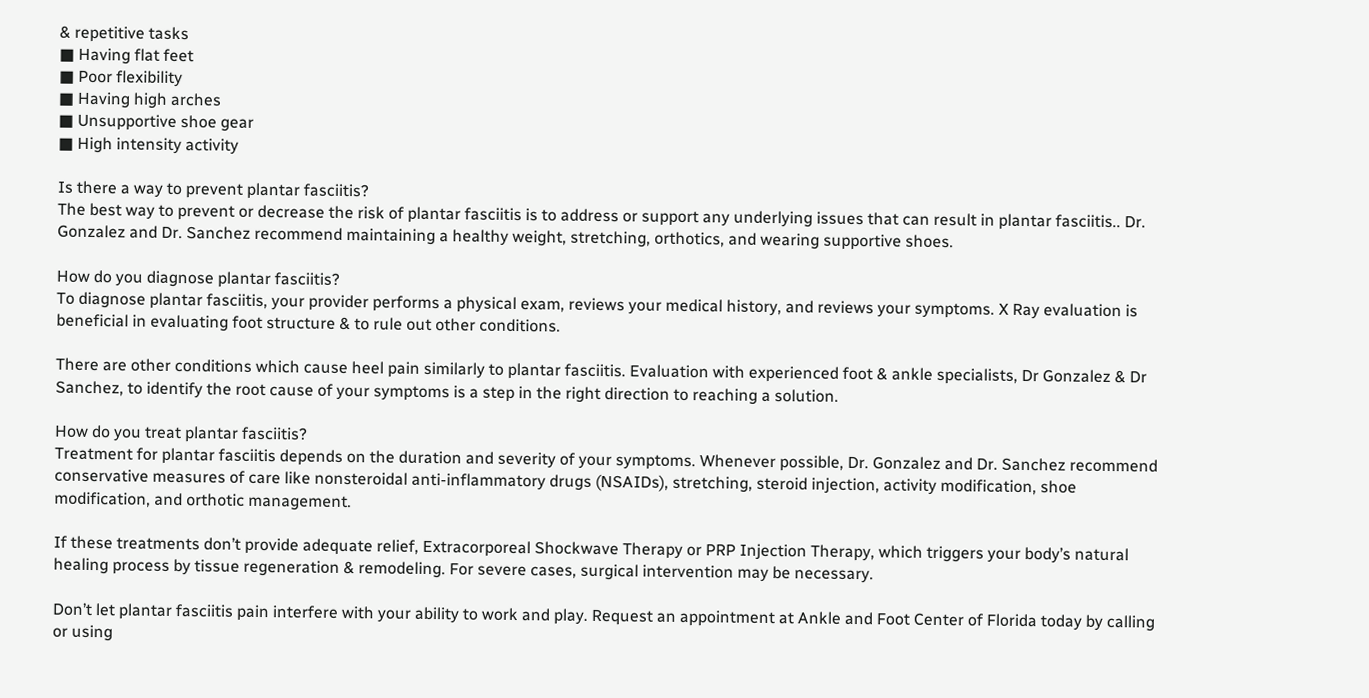& repetitive tasks
■ Having flat feet
■ Poor flexibility
■ Having high arches
■ Unsupportive shoe gear
■ High intensity activity

Is there a way to prevent plantar fasciitis?
The best way to prevent or decrease the risk of plantar fasciitis is to address or support any underlying issues that can result in plantar fasciitis.. Dr. Gonzalez and Dr. Sanchez recommend maintaining a healthy weight, stretching, orthotics, and wearing supportive shoes.

How do you diagnose plantar fasciitis?
To diagnose plantar fasciitis, your provider performs a physical exam, reviews your medical history, and reviews your symptoms. X Ray evaluation is beneficial in evaluating foot structure & to rule out other conditions.

There are other conditions which cause heel pain similarly to plantar fasciitis. Evaluation with experienced foot & ankle specialists, Dr Gonzalez & Dr Sanchez, to identify the root cause of your symptoms is a step in the right direction to reaching a solution.

How do you treat plantar fasciitis?
Treatment for plantar fasciitis depends on the duration and severity of your symptoms. Whenever possible, Dr. Gonzalez and Dr. Sanchez recommend conservative measures of care like nonsteroidal anti-inflammatory drugs (NSAIDs), stretching, steroid injection, activity modification, shoe modification, and orthotic management.

If these treatments don’t provide adequate relief, Extracorporeal Shockwave Therapy or PRP Injection Therapy, which triggers your body’s natural healing process by tissue regeneration & remodeling. For severe cases, surgical intervention may be necessary.

Don’t let plantar fasciitis pain interfere with your ability to work and play. Request an appointment at Ankle and Foot Center of Florida today by calling or using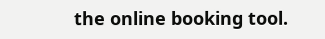the online booking tool.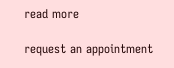read more

request an appointment